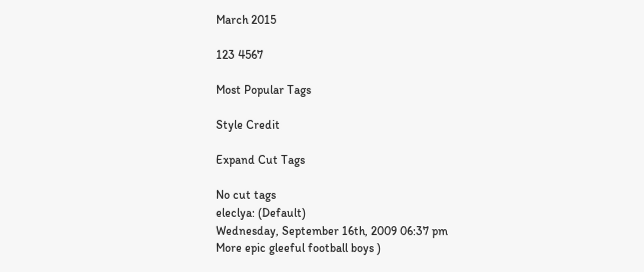March 2015

123 4567

Most Popular Tags

Style Credit

Expand Cut Tags

No cut tags
eleclya: (Default)
Wednesday, September 16th, 2009 06:37 pm
More epic gleeful football boys )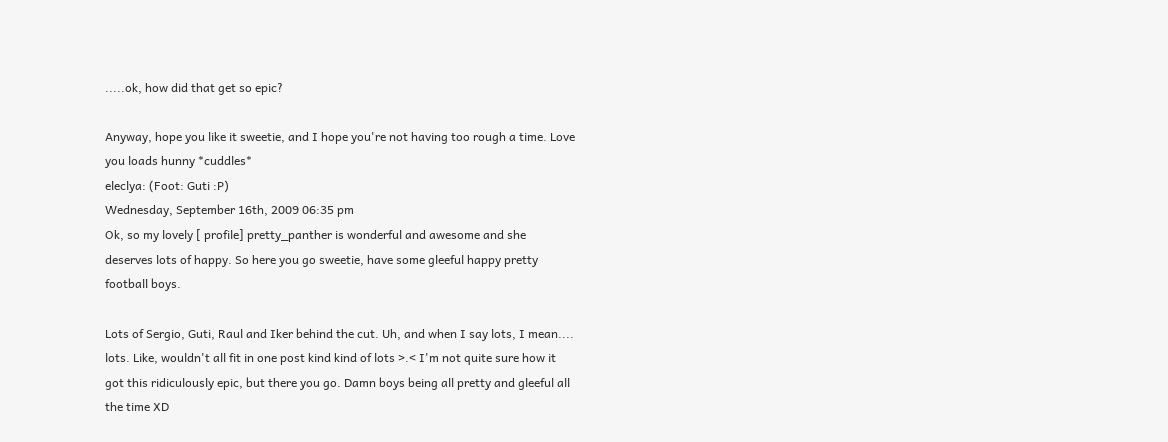.....ok, how did that get so epic?

Anyway, hope you like it sweetie, and I hope you're not having too rough a time. Love you loads hunny *cuddles*
eleclya: (Foot: Guti :P)
Wednesday, September 16th, 2009 06:35 pm
Ok, so my lovely [ profile] pretty_panther is wonderful and awesome and she deserves lots of happy. So here you go sweetie, have some gleeful happy pretty football boys.

Lots of Sergio, Guti, Raul and Iker behind the cut. Uh, and when I say lots, I mean.... lots. Like, wouldn't all fit in one post kind kind of lots >.< I'm not quite sure how it got this ridiculously epic, but there you go. Damn boys being all pretty and gleeful all the time XD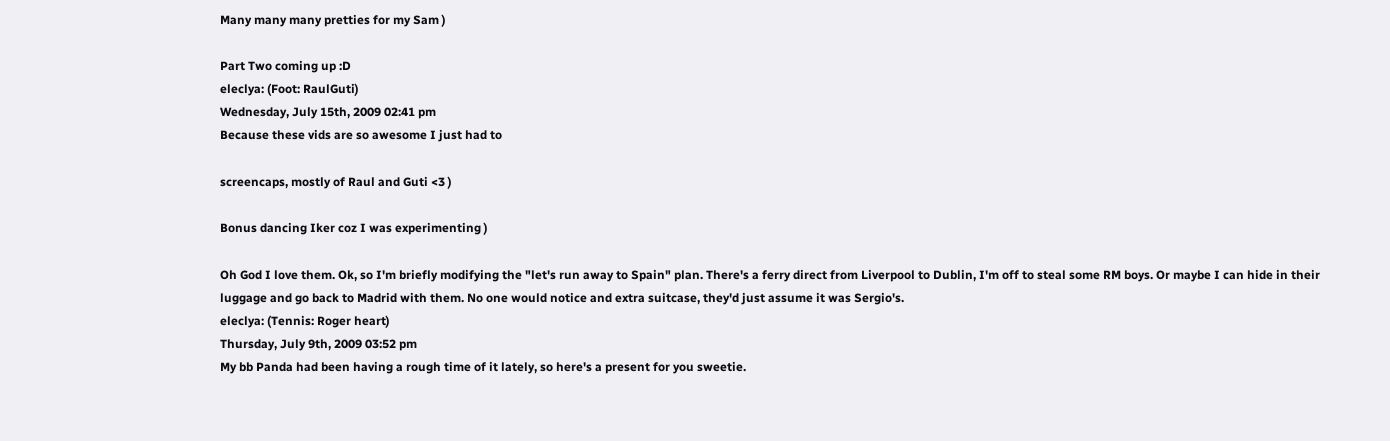Many many many pretties for my Sam )

Part Two coming up :D
eleclya: (Foot: RaulGuti)
Wednesday, July 15th, 2009 02:41 pm
Because these vids are so awesome I just had to

screencaps, mostly of Raul and Guti <3 )

Bonus dancing Iker coz I was experimenting )

Oh God I love them. Ok, so I'm briefly modifying the "let's run away to Spain" plan. There's a ferry direct from Liverpool to Dublin, I'm off to steal some RM boys. Or maybe I can hide in their luggage and go back to Madrid with them. No one would notice and extra suitcase, they'd just assume it was Sergio's.
eleclya: (Tennis: Roger heart)
Thursday, July 9th, 2009 03:52 pm
My bb Panda had been having a rough time of it lately, so here's a present for you sweetie.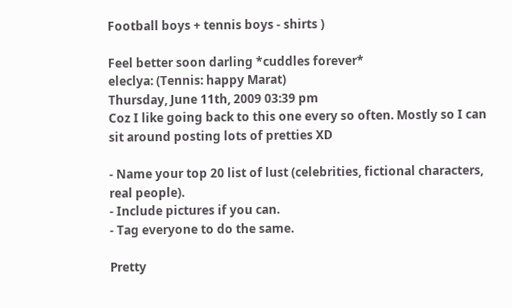Football boys + tennis boys - shirts )

Feel better soon darling *cuddles forever*
eleclya: (Tennis: happy Marat)
Thursday, June 11th, 2009 03:39 pm
Coz I like going back to this one every so often. Mostly so I can sit around posting lots of pretties XD

- Name your top 20 list of lust (celebrities, fictional characters, real people).
- Include pictures if you can.
- Tag everyone to do the same.

Pretty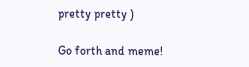pretty pretty )

Go forth and meme!